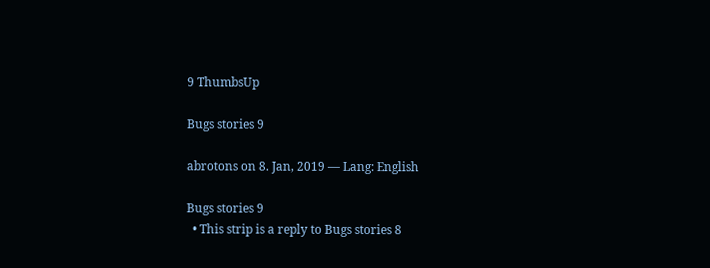9 ThumbsUp

Bugs stories 9

abrotons on 8. Jan, 2019 — Lang: English

Bugs stories 9
  • This strip is a reply to Bugs stories 8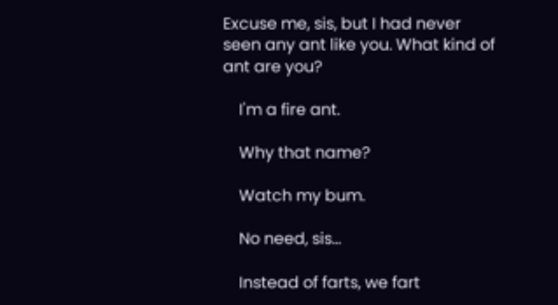Excuse me, sis, but I had never seen any ant like you. What kind of ant are you?

    I'm a fire ant.

    Why that name?

    Watch my bum.

    No need, sis...

    Instead of farts, we fart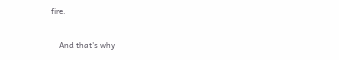fire.

    And that's why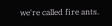we're called fire ants.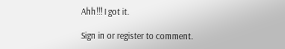Ahh!!! I got it.

Sign in or register to comment.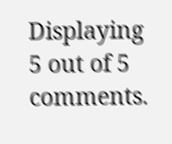Displaying 5 out of 5 comments.